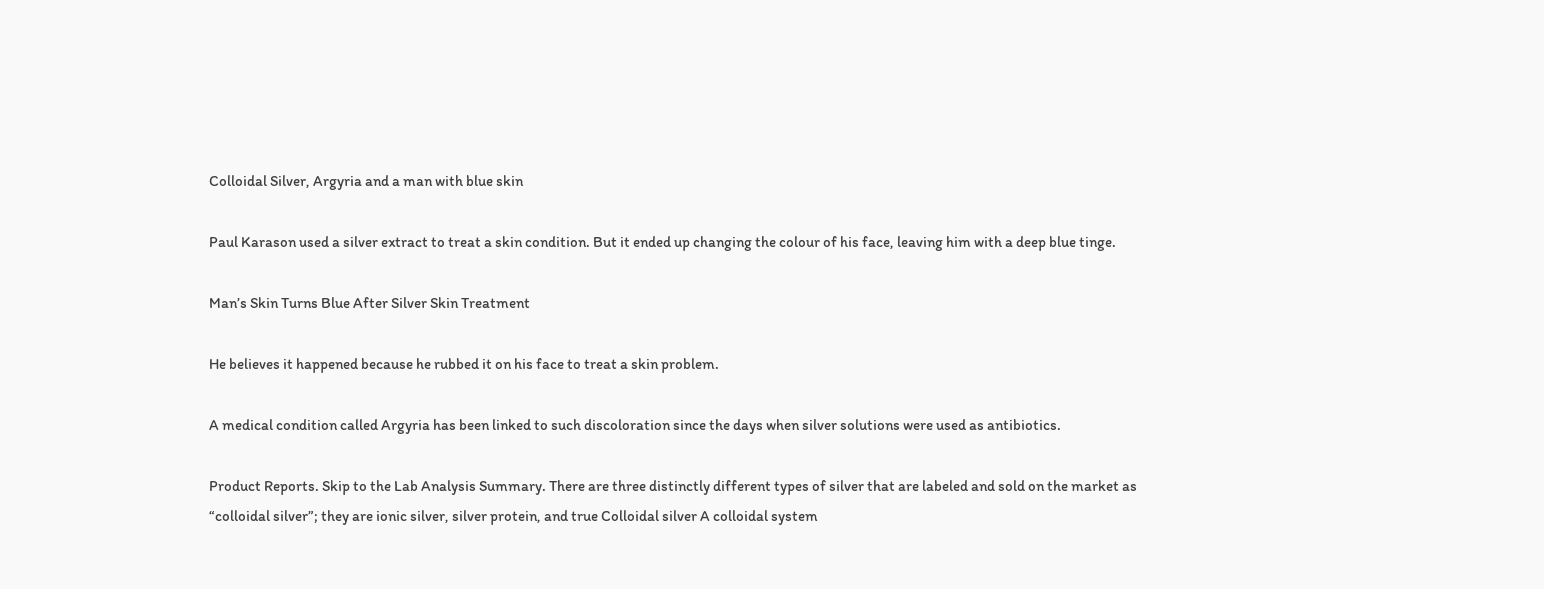Colloidal Silver, Argyria and a man with blue skin

Paul Karason used a silver extract to treat a skin condition. But it ended up changing the colour of his face, leaving him with a deep blue tinge.

Man’s Skin Turns Blue After Silver Skin Treatment

He believes it happened because he rubbed it on his face to treat a skin problem.

A medical condition called Argyria has been linked to such discoloration since the days when silver solutions were used as antibiotics.

Product Reports. Skip to the Lab Analysis Summary. There are three distinctly different types of silver that are labeled and sold on the market as “colloidal silver”; they are ionic silver, silver protein, and true Colloidal silver A colloidal system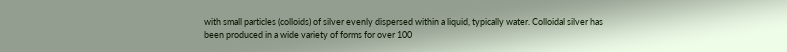with small particles (colloids) of silver evenly dispersed within a liquid, typically water. Colloidal silver has been produced in a wide variety of forms for over 100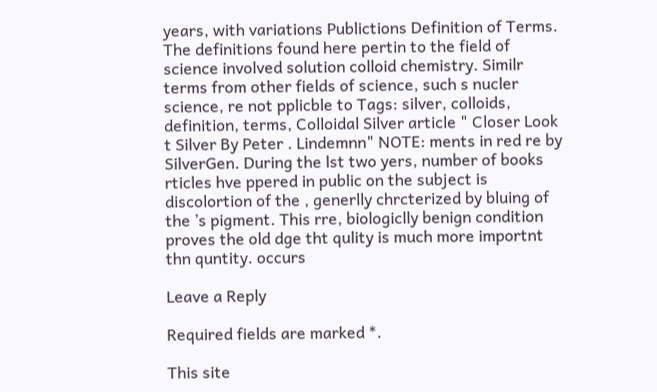years, with variations Publictions Definition of Terms. The definitions found here pertin to the field of science involved solution colloid chemistry. Similr terms from other fields of science, such s nucler science, re not pplicble to Tags: silver, colloids, definition, terms, Colloidal Silver article " Closer Look t Silver By Peter . Lindemnn" NOTE: ments in red re by SilverGen. During the lst two yers, number of books rticles hve ppered in public on the subject is discolortion of the , generlly chrcterized by bluing of the ’s pigment. This rre, biologiclly benign condition proves the old dge tht qulity is much more importnt thn quntity. occurs

Leave a Reply

Required fields are marked *.

This site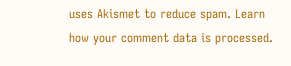uses Akismet to reduce spam. Learn how your comment data is processed.